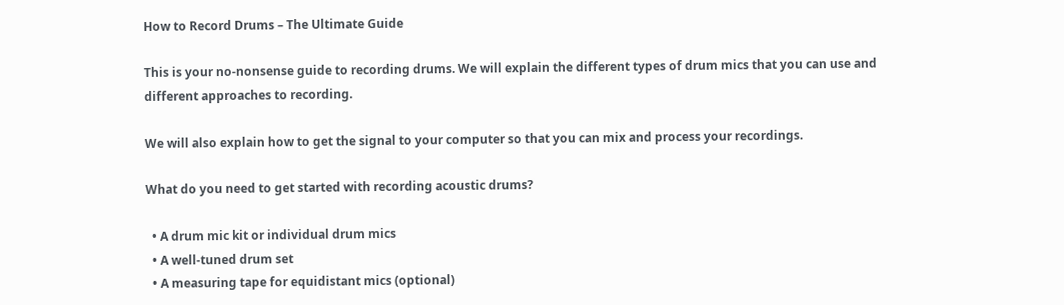How to Record Drums – The Ultimate Guide

This is your no-nonsense guide to recording drums. We will explain the different types of drum mics that you can use and different approaches to recording.

We will also explain how to get the signal to your computer so that you can mix and process your recordings.

What do you need to get started with recording acoustic drums?

  • A drum mic kit or individual drum mics
  • A well-tuned drum set
  • A measuring tape for equidistant mics (optional)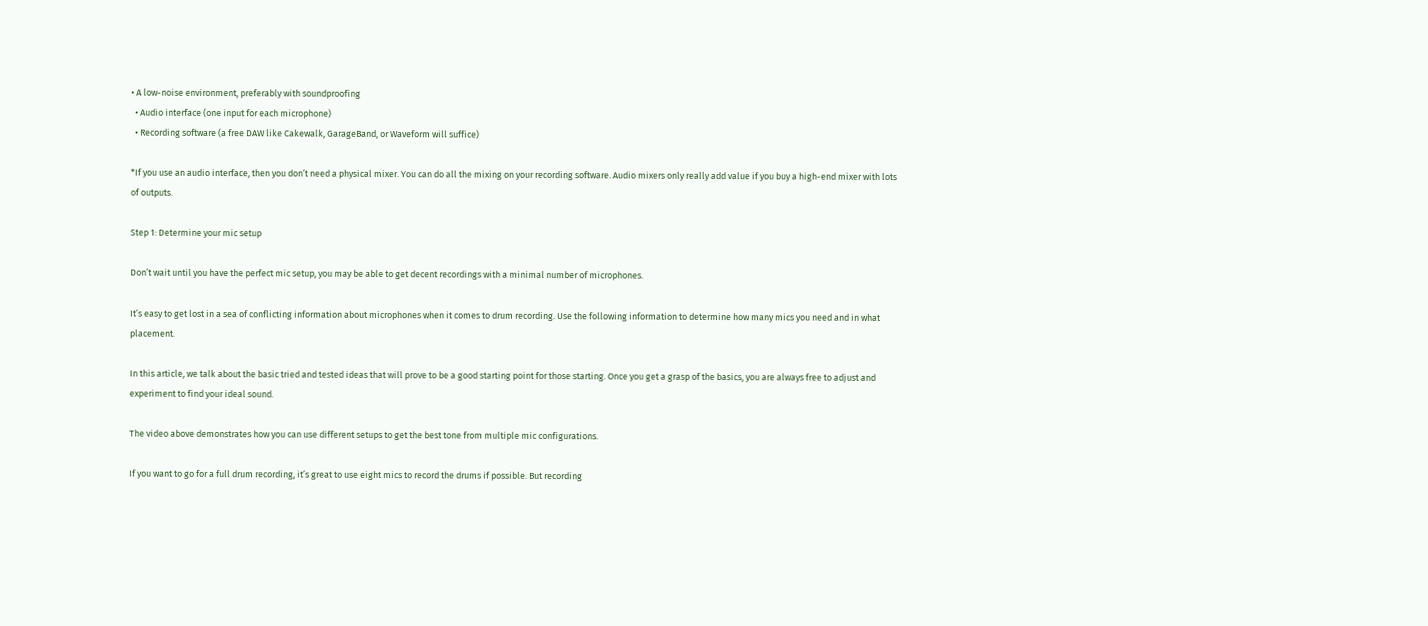• A low-noise environment, preferably with soundproofing
  • Audio interface (one input for each microphone)
  • Recording software (a free DAW like Cakewalk, GarageBand, or Waveform will suffice)

*If you use an audio interface, then you don’t need a physical mixer. You can do all the mixing on your recording software. Audio mixers only really add value if you buy a high-end mixer with lots of outputs.

Step 1: Determine your mic setup

Don’t wait until you have the perfect mic setup, you may be able to get decent recordings with a minimal number of microphones.

It’s easy to get lost in a sea of conflicting information about microphones when it comes to drum recording. Use the following information to determine how many mics you need and in what placement.

In this article, we talk about the basic tried and tested ideas that will prove to be a good starting point for those starting. Once you get a grasp of the basics, you are always free to adjust and experiment to find your ideal sound.

The video above demonstrates how you can use different setups to get the best tone from multiple mic configurations.

If you want to go for a full drum recording, it’s great to use eight mics to record the drums if possible. But recording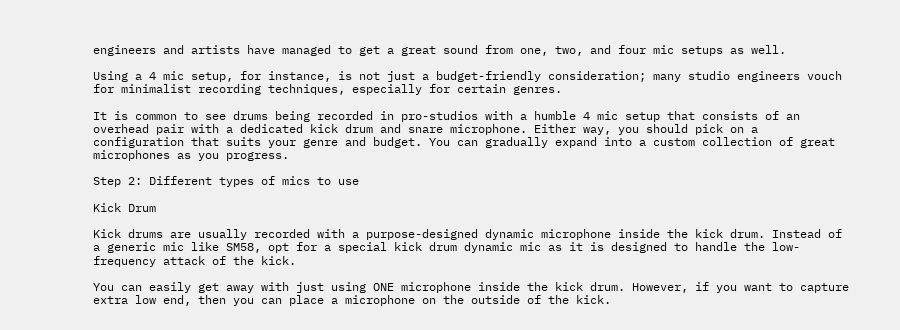engineers and artists have managed to get a great sound from one, two, and four mic setups as well.

Using a 4 mic setup, for instance, is not just a budget-friendly consideration; many studio engineers vouch for minimalist recording techniques, especially for certain genres.

It is common to see drums being recorded in pro-studios with a humble 4 mic setup that consists of an overhead pair with a dedicated kick drum and snare microphone. Either way, you should pick on a configuration that suits your genre and budget. You can gradually expand into a custom collection of great microphones as you progress.

Step 2: Different types of mics to use

Kick Drum

Kick drums are usually recorded with a purpose-designed dynamic microphone inside the kick drum. Instead of a generic mic like SM58, opt for a special kick drum dynamic mic as it is designed to handle the low-frequency attack of the kick.

You can easily get away with just using ONE microphone inside the kick drum. However, if you want to capture extra low end, then you can place a microphone on the outside of the kick.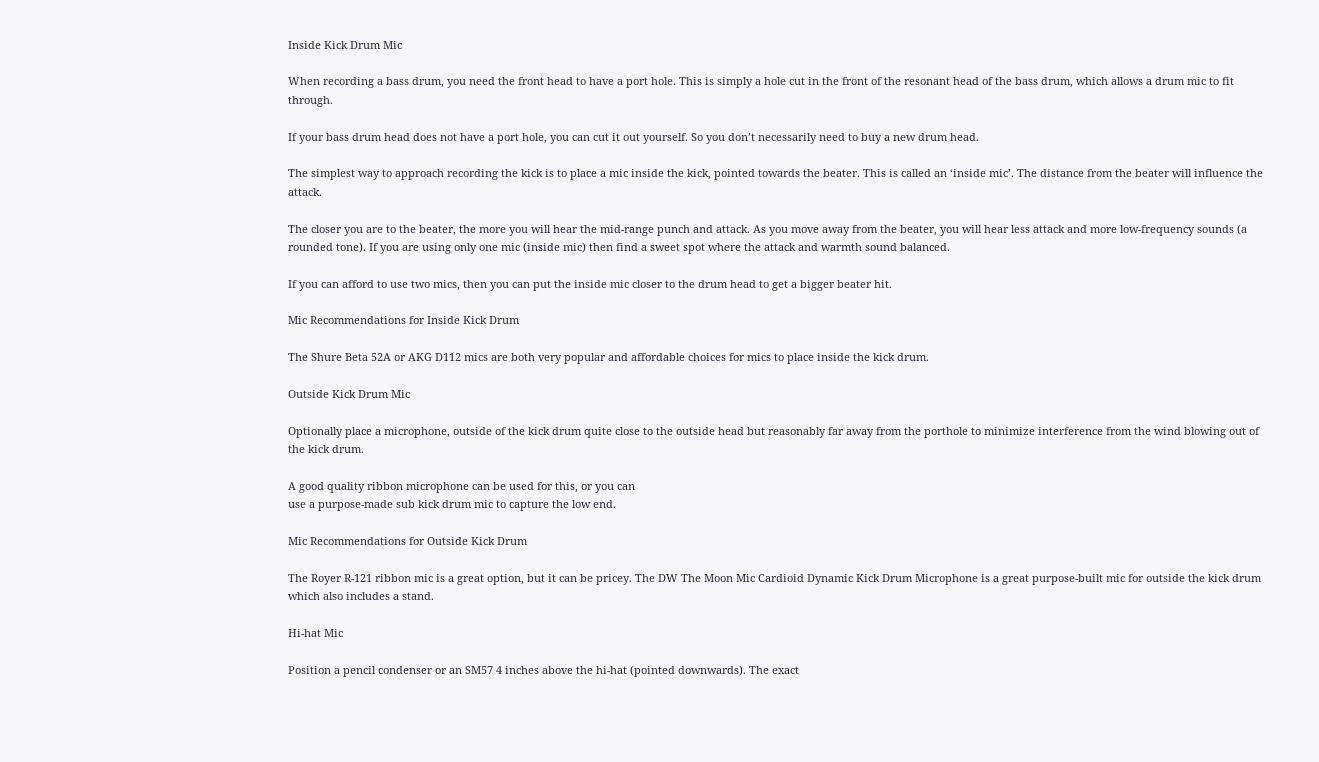Inside Kick Drum Mic

When recording a bass drum, you need the front head to have a port hole. This is simply a hole cut in the front of the resonant head of the bass drum, which allows a drum mic to fit through.

If your bass drum head does not have a port hole, you can cut it out yourself. So you don’t necessarily need to buy a new drum head.

The simplest way to approach recording the kick is to place a mic inside the kick, pointed towards the beater. This is called an ‘inside mic’. The distance from the beater will influence the attack.

The closer you are to the beater, the more you will hear the mid-range punch and attack. As you move away from the beater, you will hear less attack and more low-frequency sounds (a rounded tone). If you are using only one mic (inside mic) then find a sweet spot where the attack and warmth sound balanced.

If you can afford to use two mics, then you can put the inside mic closer to the drum head to get a bigger beater hit.

Mic Recommendations for Inside Kick Drum

The Shure Beta 52A or AKG D112 mics are both very popular and affordable choices for mics to place inside the kick drum.

Outside Kick Drum Mic

Optionally place a microphone, outside of the kick drum quite close to the outside head but reasonably far away from the porthole to minimize interference from the wind blowing out of the kick drum.

A good quality ribbon microphone can be used for this, or you can
use a purpose-made sub kick drum mic to capture the low end.

Mic Recommendations for Outside Kick Drum

The Royer R-121 ribbon mic is a great option, but it can be pricey. The DW The Moon Mic Cardioid Dynamic Kick Drum Microphone is a great purpose-built mic for outside the kick drum which also includes a stand.

Hi-hat Mic

Position a pencil condenser or an SM57 4 inches above the hi-hat (pointed downwards). The exact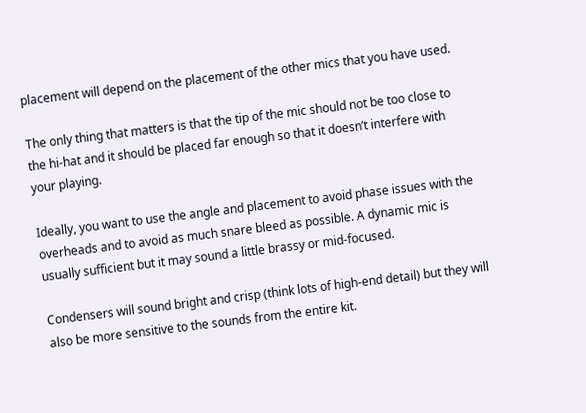placement will depend on the placement of the other mics that you have used.

The only thing that matters is that the tip of the mic should not be too close to the hi-hat and it should be placed far enough so that it doesn’t interfere with your playing.

Ideally, you want to use the angle and placement to avoid phase issues with the overheads and to avoid as much snare bleed as possible. A dynamic mic is usually sufficient but it may sound a little brassy or mid-focused.

Condensers will sound bright and crisp (think lots of high-end detail) but they will also be more sensitive to the sounds from the entire kit.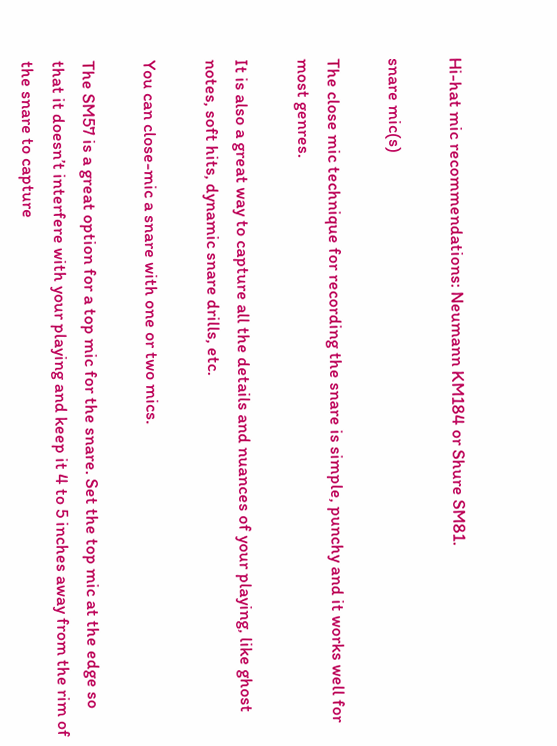Hi-hat mic recommendations: Neumann KM184 or Shure SM81.

snare mic(s)

The close mic technique for recording the snare is simple, punchy and it works well for most genres.

It is also a great way to capture all the details and nuances of your playing, like ghost notes, soft hits, dynamic snare drills, etc.

You can close-mic a snare with one or two mics.

The SM57 is a great option for a top mic for the snare. Set the top mic at the edge so that it doesn’t interfere with your playing and keep it 4 to 5 inches away from the rim of the snare to capture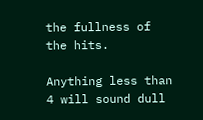the fullness of the hits.

Anything less than 4 will sound dull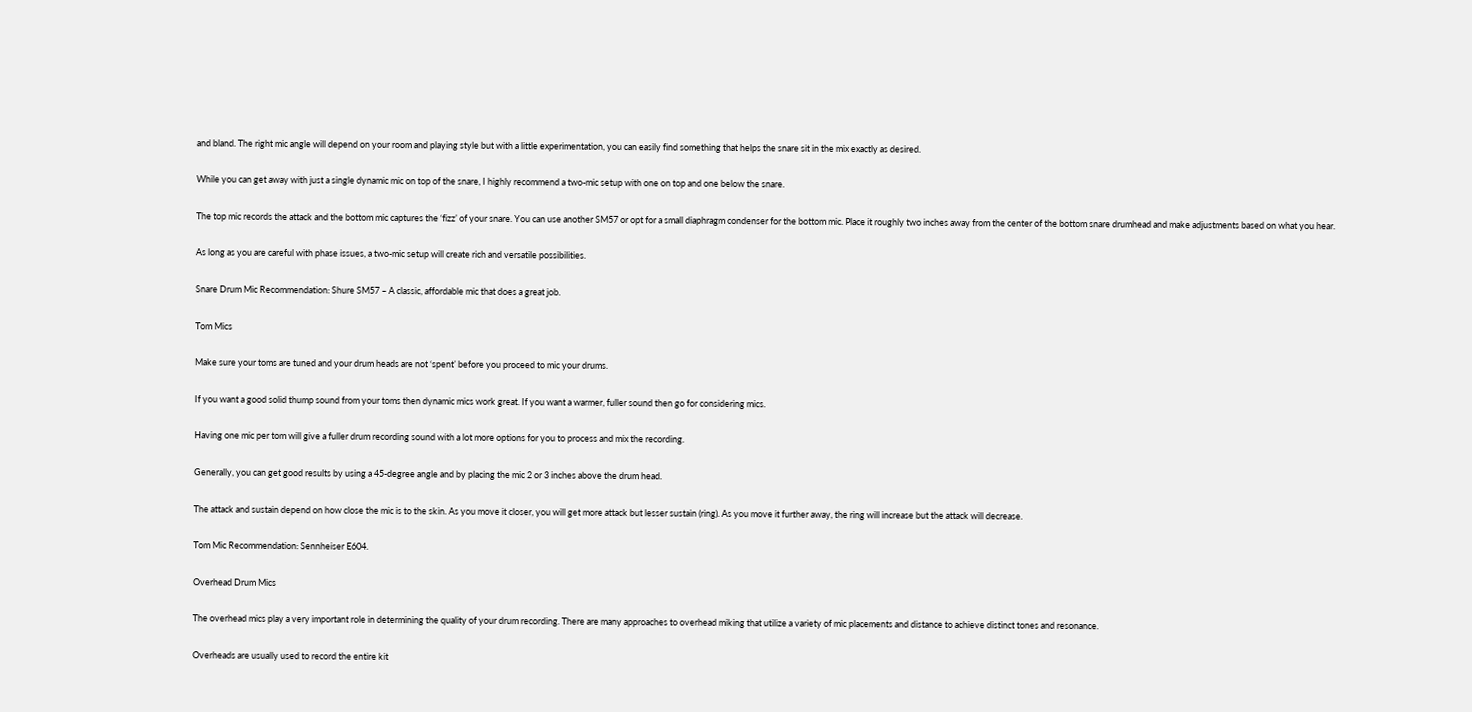and bland. The right mic angle will depend on your room and playing style but with a little experimentation, you can easily find something that helps the snare sit in the mix exactly as desired.

While you can get away with just a single dynamic mic on top of the snare, I highly recommend a two-mic setup with one on top and one below the snare.

The top mic records the attack and the bottom mic captures the ‘fizz’ of your snare. You can use another SM57 or opt for a small diaphragm condenser for the bottom mic. Place it roughly two inches away from the center of the bottom snare drumhead and make adjustments based on what you hear.

As long as you are careful with phase issues, a two-mic setup will create rich and versatile possibilities.

Snare Drum Mic Recommendation: Shure SM57 – A classic, affordable mic that does a great job.

Tom Mics

Make sure your toms are tuned and your drum heads are not ‘spent’ before you proceed to mic your drums.

If you want a good solid thump sound from your toms then dynamic mics work great. If you want a warmer, fuller sound then go for considering mics.

Having one mic per tom will give a fuller drum recording sound with a lot more options for you to process and mix the recording.

Generally, you can get good results by using a 45-degree angle and by placing the mic 2 or 3 inches above the drum head.

The attack and sustain depend on how close the mic is to the skin. As you move it closer, you will get more attack but lesser sustain (ring). As you move it further away, the ring will increase but the attack will decrease.

Tom Mic Recommendation: Sennheiser E604.

Overhead Drum Mics

The overhead mics play a very important role in determining the quality of your drum recording. There are many approaches to overhead miking that utilize a variety of mic placements and distance to achieve distinct tones and resonance.

Overheads are usually used to record the entire kit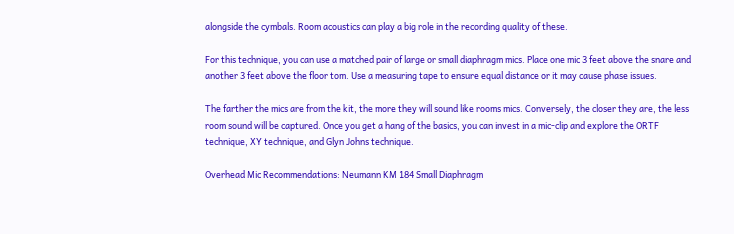alongside the cymbals. Room acoustics can play a big role in the recording quality of these.

For this technique, you can use a matched pair of large or small diaphragm mics. Place one mic 3 feet above the snare and another 3 feet above the floor tom. Use a measuring tape to ensure equal distance or it may cause phase issues.

The farther the mics are from the kit, the more they will sound like rooms mics. Conversely, the closer they are, the less room sound will be captured. Once you get a hang of the basics, you can invest in a mic-clip and explore the ORTF technique, XY technique, and Glyn Johns technique.

Overhead Mic Recommendations: Neumann KM 184 Small Diaphragm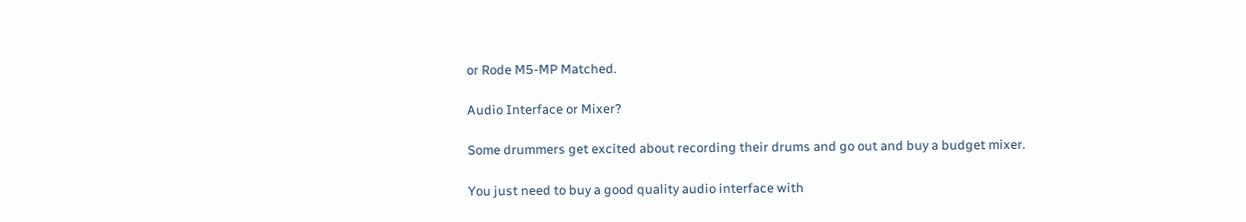or Rode M5-MP Matched.

Audio Interface or Mixer?

Some drummers get excited about recording their drums and go out and buy a budget mixer.

You just need to buy a good quality audio interface with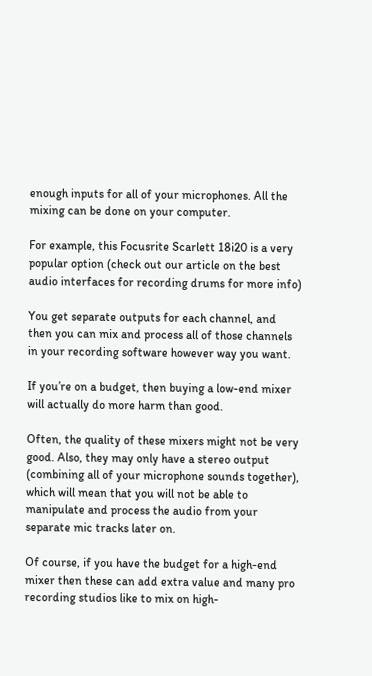enough inputs for all of your microphones. All the mixing can be done on your computer.

For example, this Focusrite Scarlett 18i20 is a very popular option (check out our article on the best audio interfaces for recording drums for more info)

You get separate outputs for each channel, and then you can mix and process all of those channels in your recording software however way you want.

If you’re on a budget, then buying a low-end mixer will actually do more harm than good.

Often, the quality of these mixers might not be very good. Also, they may only have a stereo output (combining all of your microphone sounds together), which will mean that you will not be able to manipulate and process the audio from your separate mic tracks later on.

Of course, if you have the budget for a high-end mixer then these can add extra value and many pro recording studios like to mix on high-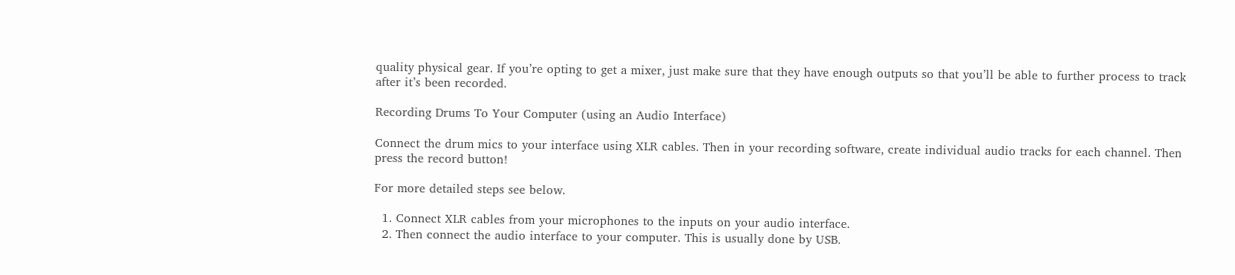quality physical gear. If you’re opting to get a mixer, just make sure that they have enough outputs so that you’ll be able to further process to track after it’s been recorded.

Recording Drums To Your Computer (using an Audio Interface)

Connect the drum mics to your interface using XLR cables. Then in your recording software, create individual audio tracks for each channel. Then press the record button!

For more detailed steps see below.

  1. Connect XLR cables from your microphones to the inputs on your audio interface.
  2. Then connect the audio interface to your computer. This is usually done by USB.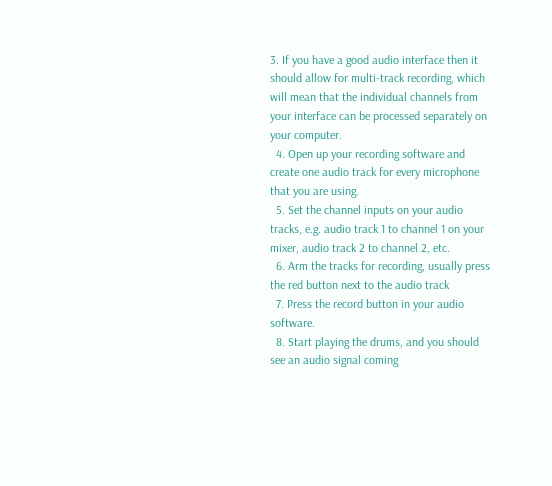3. If you have a good audio interface then it should allow for multi-track recording, which will mean that the individual channels from your interface can be processed separately on your computer.
  4. Open up your recording software and create one audio track for every microphone that you are using.
  5. Set the channel inputs on your audio tracks, e.g. audio track 1 to channel 1 on your mixer, audio track 2 to channel 2, etc.
  6. Arm the tracks for recording, usually press the red button next to the audio track
  7. Press the record button in your audio software.
  8. Start playing the drums, and you should see an audio signal coming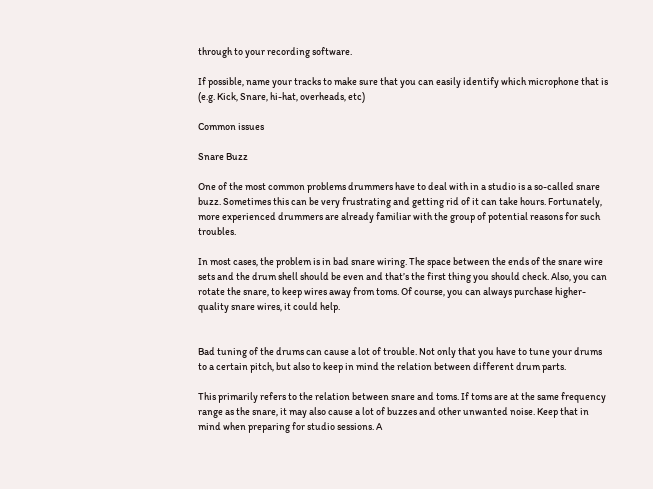through to your recording software.

If possible, name your tracks to make sure that you can easily identify which microphone that is (e.g. Kick, Snare, hi-hat, overheads, etc)

Common issues

Snare Buzz

One of the most common problems drummers have to deal with in a studio is a so-called snare buzz. Sometimes this can be very frustrating and getting rid of it can take hours. Fortunately, more experienced drummers are already familiar with the group of potential reasons for such troubles.

In most cases, the problem is in bad snare wiring. The space between the ends of the snare wire sets and the drum shell should be even and that’s the first thing you should check. Also, you can rotate the snare, to keep wires away from toms. Of course, you can always purchase higher-quality snare wires, it could help.


Bad tuning of the drums can cause a lot of trouble. Not only that you have to tune your drums to a certain pitch, but also to keep in mind the relation between different drum parts.

This primarily refers to the relation between snare and toms. If toms are at the same frequency range as the snare, it may also cause a lot of buzzes and other unwanted noise. Keep that in mind when preparing for studio sessions. A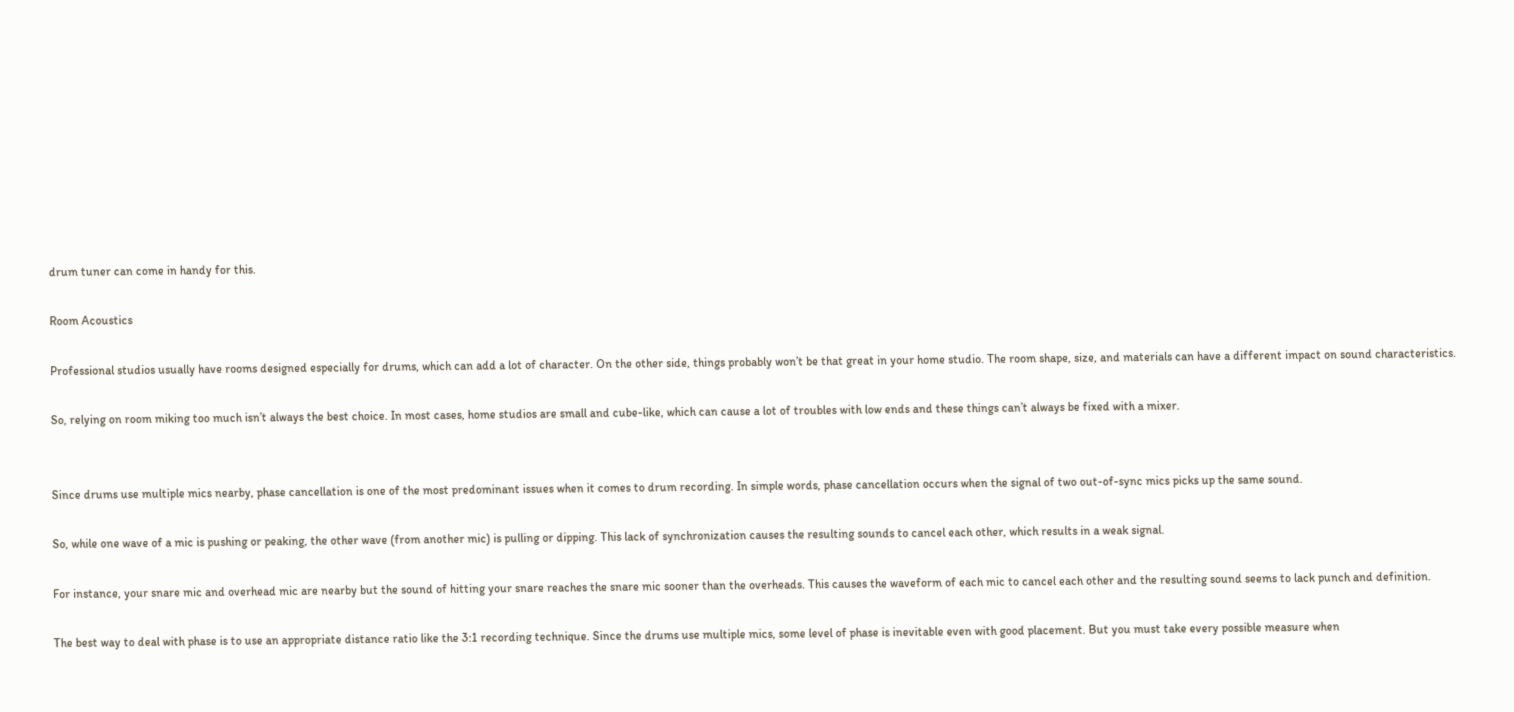drum tuner can come in handy for this.

Room Acoustics

Professional studios usually have rooms designed especially for drums, which can add a lot of character. On the other side, things probably won’t be that great in your home studio. The room shape, size, and materials can have a different impact on sound characteristics.

So, relying on room miking too much isn’t always the best choice. In most cases, home studios are small and cube-like, which can cause a lot of troubles with low ends and these things can’t always be fixed with a mixer.


Since drums use multiple mics nearby, phase cancellation is one of the most predominant issues when it comes to drum recording. In simple words, phase cancellation occurs when the signal of two out-of-sync mics picks up the same sound.

So, while one wave of a mic is pushing or peaking, the other wave (from another mic) is pulling or dipping. This lack of synchronization causes the resulting sounds to cancel each other, which results in a weak signal.

For instance, your snare mic and overhead mic are nearby but the sound of hitting your snare reaches the snare mic sooner than the overheads. This causes the waveform of each mic to cancel each other and the resulting sound seems to lack punch and definition.

The best way to deal with phase is to use an appropriate distance ratio like the 3:1 recording technique. Since the drums use multiple mics, some level of phase is inevitable even with good placement. But you must take every possible measure when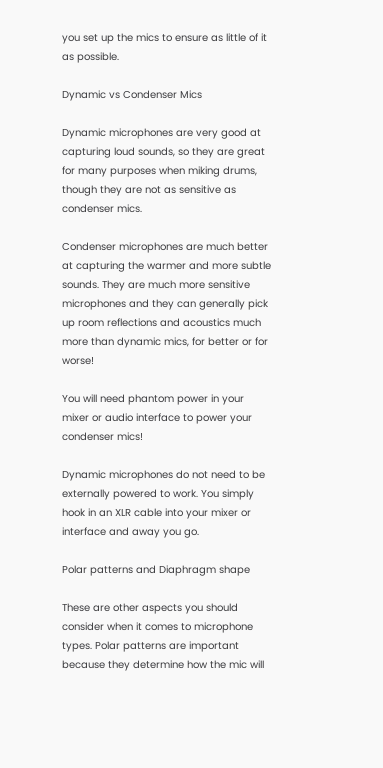you set up the mics to ensure as little of it as possible.

Dynamic vs Condenser Mics

Dynamic microphones are very good at capturing loud sounds, so they are great for many purposes when miking drums, though they are not as sensitive as condenser mics.

Condenser microphones are much better at capturing the warmer and more subtle sounds. They are much more sensitive microphones and they can generally pick up room reflections and acoustics much more than dynamic mics, for better or for worse!

You will need phantom power in your mixer or audio interface to power your condenser mics!

Dynamic microphones do not need to be externally powered to work. You simply hook in an XLR cable into your mixer or interface and away you go.

Polar patterns and Diaphragm shape

These are other aspects you should consider when it comes to microphone types. Polar patterns are important because they determine how the mic will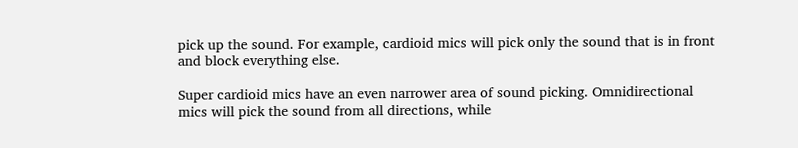pick up the sound. For example, cardioid mics will pick only the sound that is in front and block everything else.

Super cardioid mics have an even narrower area of sound picking. Omnidirectional mics will pick the sound from all directions, while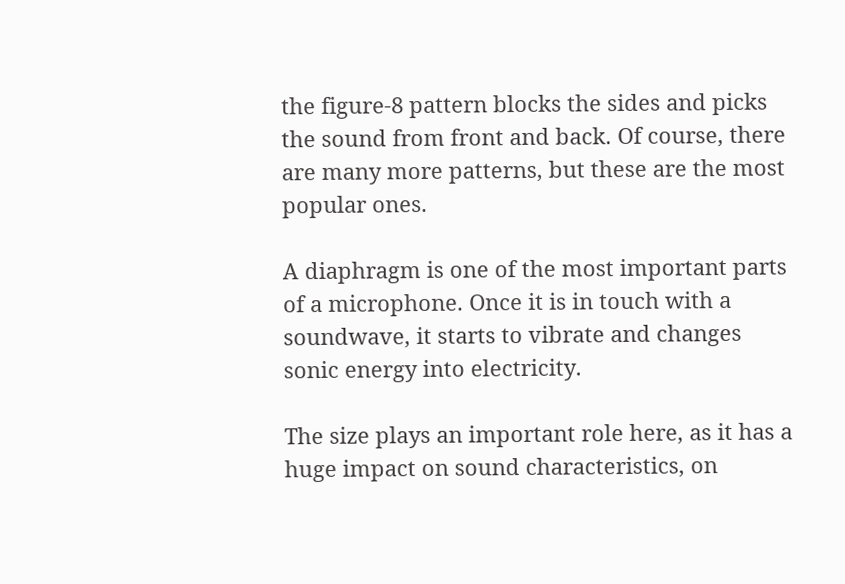the figure-8 pattern blocks the sides and picks the sound from front and back. Of course, there are many more patterns, but these are the most popular ones.

A diaphragm is one of the most important parts of a microphone. Once it is in touch with a soundwave, it starts to vibrate and changes sonic energy into electricity.

The size plays an important role here, as it has a huge impact on sound characteristics, on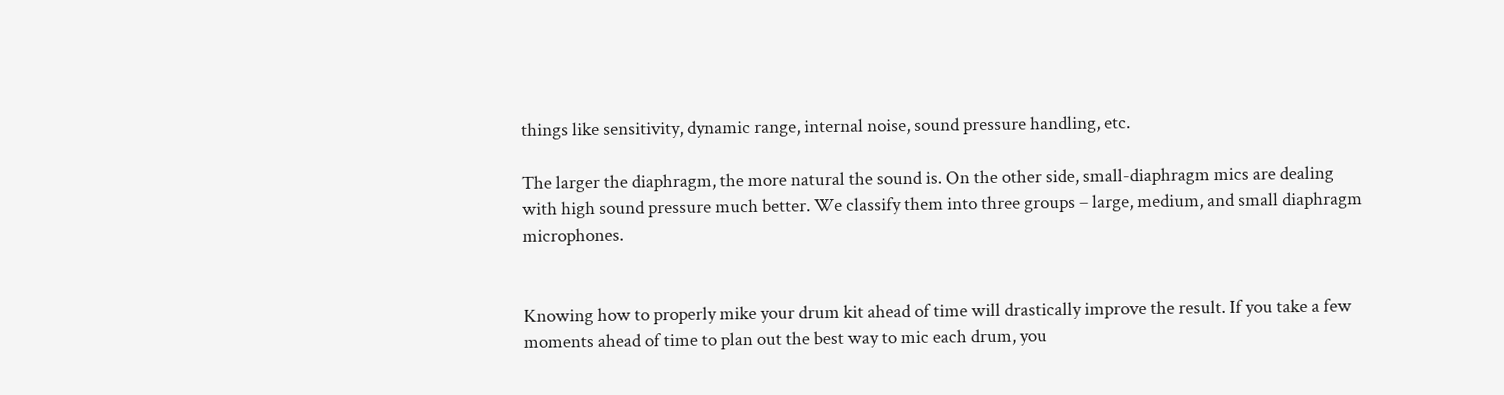things like sensitivity, dynamic range, internal noise, sound pressure handling, etc.

The larger the diaphragm, the more natural the sound is. On the other side, small-diaphragm mics are dealing with high sound pressure much better. We classify them into three groups – large, medium, and small diaphragm microphones.


Knowing how to properly mike your drum kit ahead of time will drastically improve the result. If you take a few moments ahead of time to plan out the best way to mic each drum, you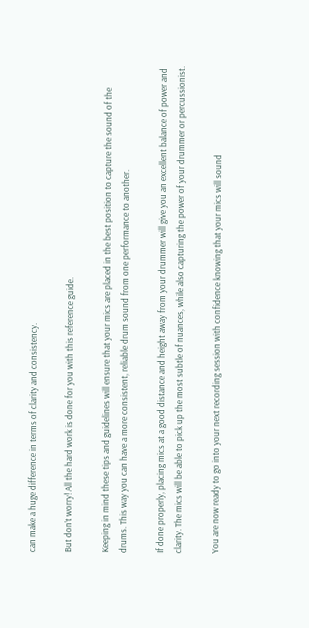can make a huge difference in terms of clarity and consistency.

But don’t worry! All the hard work is done for you with this reference guide.

Keeping in mind these tips and guidelines will ensure that your mics are placed in the best position to capture the sound of the drums. This way you can have a more consistent, reliable drum sound from one performance to another.

If done properly, placing mics at a good distance and height away from your drummer will give you an excellent balance of power and clarity. The mics will be able to pick up the most subtle of nuances, while also capturing the power of your drummer or percussionist.

You are now ready to go into your next recording session with confidence knowing that your mics will sound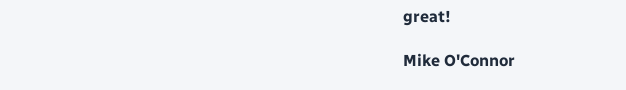great!

Mike O'Connor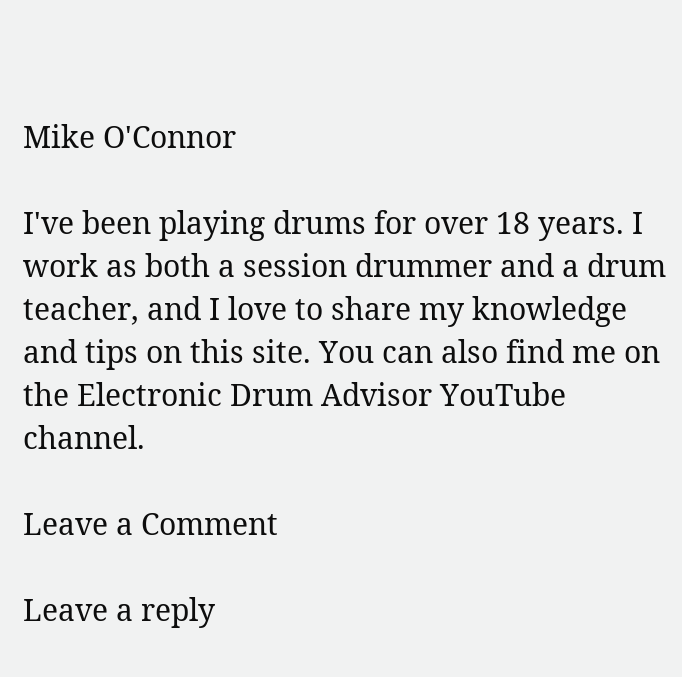Mike O'Connor

I've been playing drums for over 18 years. I work as both a session drummer and a drum teacher, and I love to share my knowledge and tips on this site. You can also find me on the Electronic Drum Advisor YouTube channel.

Leave a Comment

Leave a reply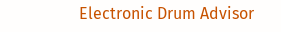Electronic Drum Advisor